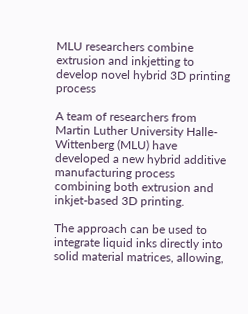MLU researchers combine extrusion and inkjetting to develop novel hybrid 3D printing process

A team of researchers from Martin Luther University Halle-Wittenberg (MLU) have developed a new hybrid additive manufacturing process combining both extrusion and inkjet-based 3D printing.

The approach can be used to integrate liquid inks directly into solid material matrices, allowing,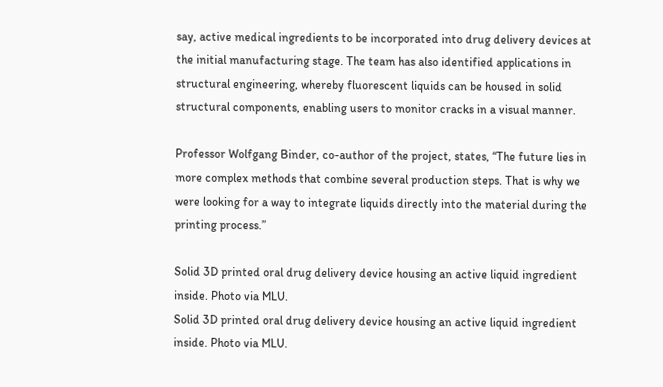say, active medical ingredients to be incorporated into drug delivery devices at the initial manufacturing stage. The team has also identified applications in structural engineering, whereby fluorescent liquids can be housed in solid structural components, enabling users to monitor cracks in a visual manner.

Professor Wolfgang Binder, co-author of the project, states, “The future lies in more complex methods that combine several production steps. That is why we were looking for a way to integrate liquids directly into the material during the printing process.”

Solid 3D printed oral drug delivery device housing an active liquid ingredient inside. Photo via MLU.
Solid 3D printed oral drug delivery device housing an active liquid ingredient inside. Photo via MLU.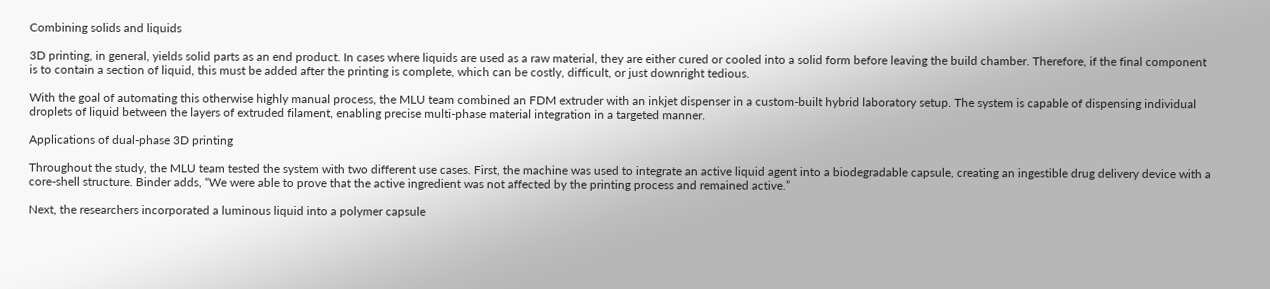Combining solids and liquids

3D printing, in general, yields solid parts as an end product. In cases where liquids are used as a raw material, they are either cured or cooled into a solid form before leaving the build chamber. Therefore, if the final component is to contain a section of liquid, this must be added after the printing is complete, which can be costly, difficult, or just downright tedious.

With the goal of automating this otherwise highly manual process, the MLU team combined an FDM extruder with an inkjet dispenser in a custom-built hybrid laboratory setup. The system is capable of dispensing individual droplets of liquid between the layers of extruded filament, enabling precise multi-phase material integration in a targeted manner.

Applications of dual-phase 3D printing

Throughout the study, the MLU team tested the system with two different use cases. First, the machine was used to integrate an active liquid agent into a biodegradable capsule, creating an ingestible drug delivery device with a core-shell structure. Binder adds, “We were able to prove that the active ingredient was not affected by the printing process and remained active.”

Next, the researchers incorporated a luminous liquid into a polymer capsule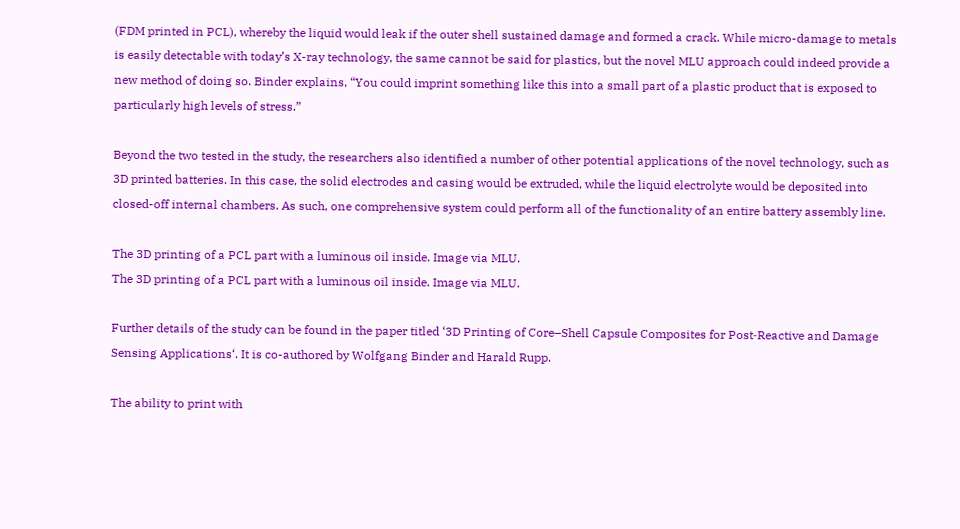(FDM printed in PCL), whereby the liquid would leak if the outer shell sustained damage and formed a crack. While micro-damage to metals is easily detectable with today’s X-ray technology, the same cannot be said for plastics, but the novel MLU approach could indeed provide a new method of doing so. Binder explains, “You could imprint something like this into a small part of a plastic product that is exposed to particularly high levels of stress.”

Beyond the two tested in the study, the researchers also identified a number of other potential applications of the novel technology, such as 3D printed batteries. In this case, the solid electrodes and casing would be extruded, while the liquid electrolyte would be deposited into closed-off internal chambers. As such, one comprehensive system could perform all of the functionality of an entire battery assembly line.

The 3D printing of a PCL part with a luminous oil inside. Image via MLU.
The 3D printing of a PCL part with a luminous oil inside. Image via MLU.

Further details of the study can be found in the paper titled ‘3D Printing of Core–Shell Capsule Composites for Post‐Reactive and Damage Sensing Applications‘. It is co-authored by Wolfgang Binder and Harald Rupp.

The ability to print with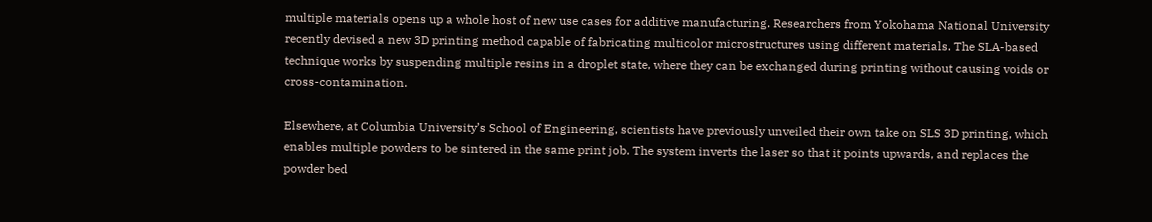multiple materials opens up a whole host of new use cases for additive manufacturing. Researchers from Yokohama National University recently devised a new 3D printing method capable of fabricating multicolor microstructures using different materials. The SLA-based technique works by suspending multiple resins in a droplet state, where they can be exchanged during printing without causing voids or cross-contamination.

Elsewhere, at Columbia University’s School of Engineering, scientists have previously unveiled their own take on SLS 3D printing, which enables multiple powders to be sintered in the same print job. The system inverts the laser so that it points upwards, and replaces the powder bed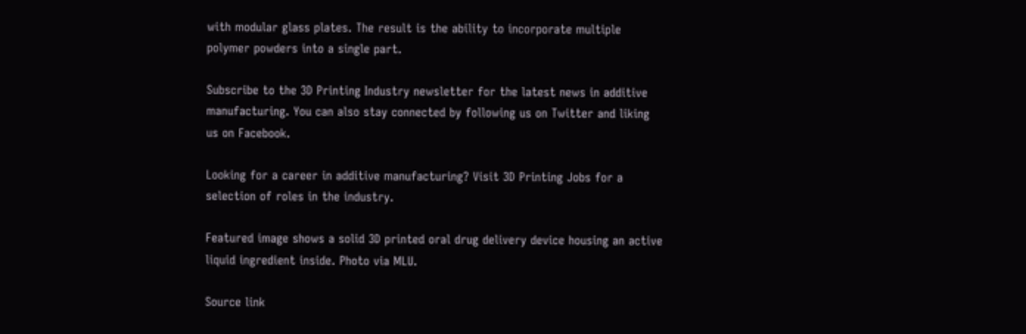with modular glass plates. The result is the ability to incorporate multiple polymer powders into a single part.

Subscribe to the 3D Printing Industry newsletter for the latest news in additive manufacturing. You can also stay connected by following us on Twitter and liking us on Facebook.

Looking for a career in additive manufacturing? Visit 3D Printing Jobs for a selection of roles in the industry.

Featured image shows a solid 3D printed oral drug delivery device housing an active liquid ingredient inside. Photo via MLU.

Source link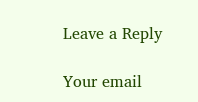Leave a Reply

Your email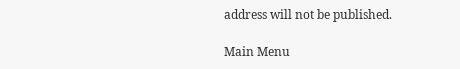address will not be published.

Main Menu